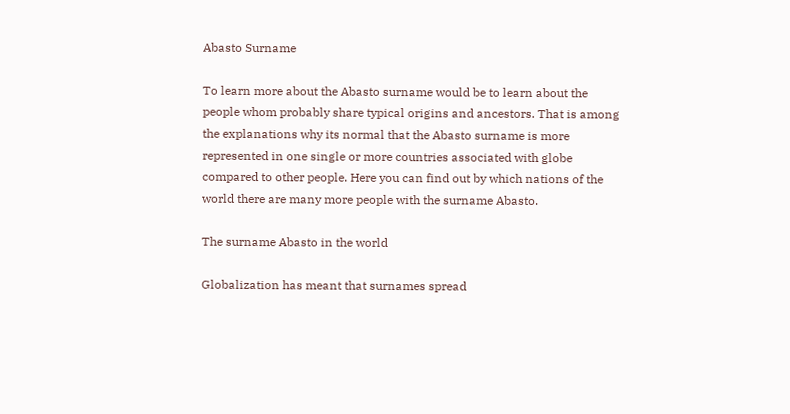Abasto Surname

To learn more about the Abasto surname would be to learn about the people whom probably share typical origins and ancestors. That is among the explanations why its normal that the Abasto surname is more represented in one single or more countries associated with globe compared to other people. Here you can find out by which nations of the world there are many more people with the surname Abasto.

The surname Abasto in the world

Globalization has meant that surnames spread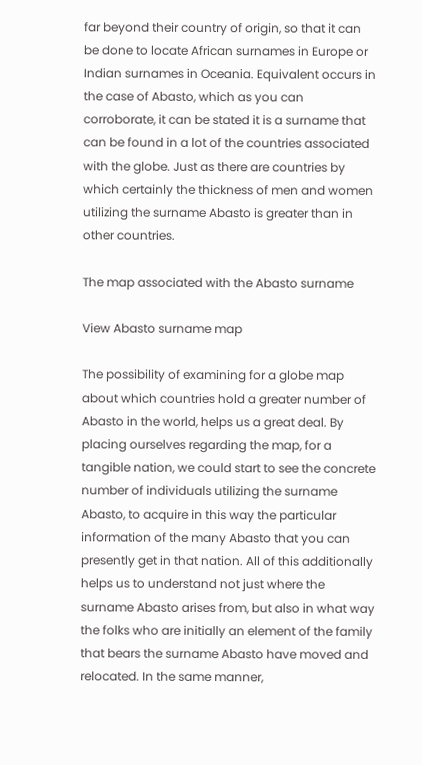far beyond their country of origin, so that it can be done to locate African surnames in Europe or Indian surnames in Oceania. Equivalent occurs in the case of Abasto, which as you can corroborate, it can be stated it is a surname that can be found in a lot of the countries associated with the globe. Just as there are countries by which certainly the thickness of men and women utilizing the surname Abasto is greater than in other countries.

The map associated with the Abasto surname

View Abasto surname map

The possibility of examining for a globe map about which countries hold a greater number of Abasto in the world, helps us a great deal. By placing ourselves regarding the map, for a tangible nation, we could start to see the concrete number of individuals utilizing the surname Abasto, to acquire in this way the particular information of the many Abasto that you can presently get in that nation. All of this additionally helps us to understand not just where the surname Abasto arises from, but also in what way the folks who are initially an element of the family that bears the surname Abasto have moved and relocated. In the same manner,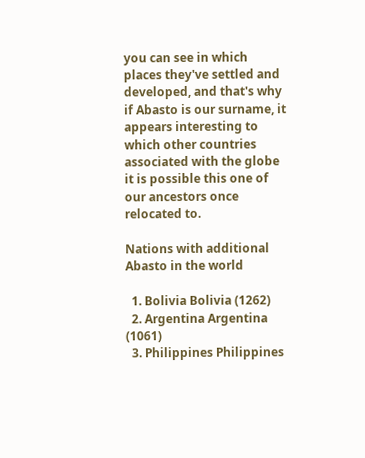you can see in which places they've settled and developed, and that's why if Abasto is our surname, it appears interesting to which other countries associated with the globe it is possible this one of our ancestors once relocated to.

Nations with additional Abasto in the world

  1. Bolivia Bolivia (1262)
  2. Argentina Argentina (1061)
  3. Philippines Philippines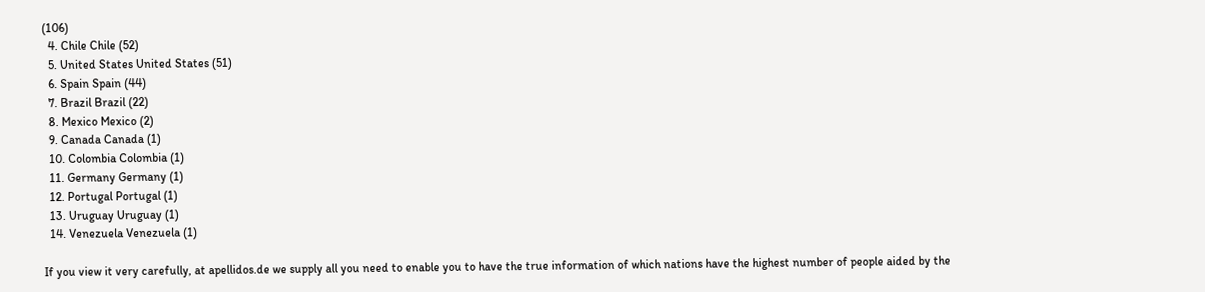(106)
  4. Chile Chile (52)
  5. United States United States (51)
  6. Spain Spain (44)
  7. Brazil Brazil (22)
  8. Mexico Mexico (2)
  9. Canada Canada (1)
  10. Colombia Colombia (1)
  11. Germany Germany (1)
  12. Portugal Portugal (1)
  13. Uruguay Uruguay (1)
  14. Venezuela Venezuela (1)

If you view it very carefully, at apellidos.de we supply all you need to enable you to have the true information of which nations have the highest number of people aided by the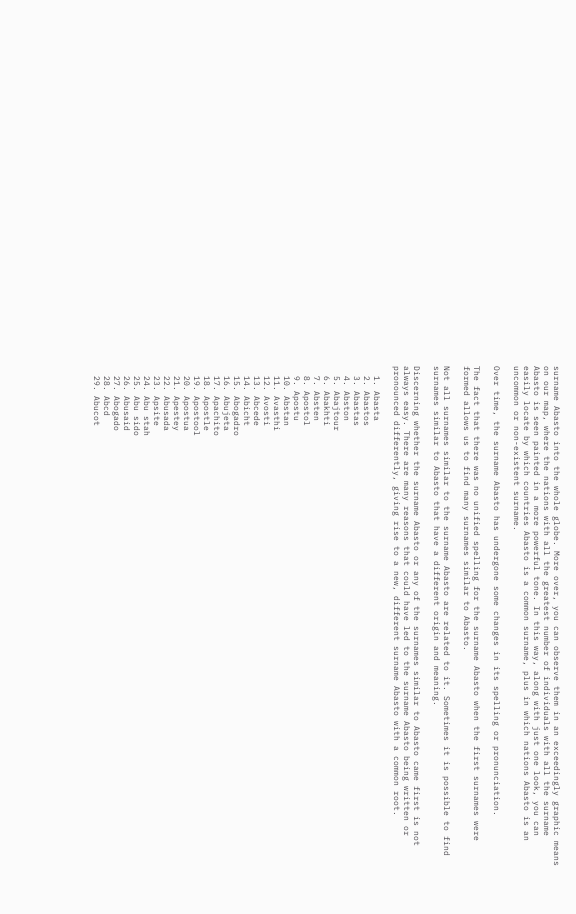surname Abasto into the whole globe. More over, you can observe them in an exceedingly graphic means on our map, where the nations with all the greatest number of individuals with all the surname Abasto is seen painted in a more powerful tone. In this way, along with just one look, you can easily locate by which countries Abasto is a common surname, plus in which nations Abasto is an uncommon or non-existent surname.

Over time, the surname Abasto has undergone some changes in its spelling or pronunciation.

The fact that there was no unified spelling for the surname Abasto when the first surnames were formed allows us to find many surnames similar to Abasto.

Not all surnames similar to the surname Abasto are related to it. Sometimes it is possible to find surnames similar to Abasto that have a different origin and meaning.

Discerning whether the surname Abasto or any of the surnames similar to Abasto came first is not always easy. There are many reasons that could have led to the surname Abasto being written or pronounced differently, giving rise to a new, different surname Abasto with a common root.

  1. Abasta
  2. Abastos
  3. Abastas
  4. Abston
  5. Abajtour
  6. Abakhti
  7. Absten
  8. Apostol
  9. Apostu
  10. Abstan
  11. Avasthi
  12. Avosti
  13. Abcede
  14. Abicht
  15. Abogadro
  16. Abujeta
  17. Apachito
  18. Apostle
  19. Apostool
  20. Apostua
  21. Apestey
  22. Abusada
  23. Apsite
  24. Abu stah
  25. Abu sido
  26. Abusaid
  27. Abogado
  28. Abcd
  29. Abucot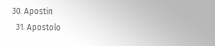30. Apostin
  31. Apostolo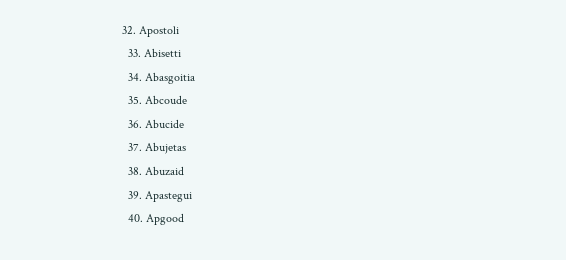32. Apostoli
  33. Abisetti
  34. Abasgoitia
  35. Abcoude
  36. Abucide
  37. Abujetas
  38. Abuzaid
  39. Apastegui
  40. Apgood